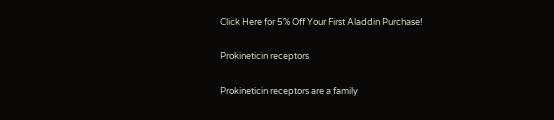Click Here for 5% Off Your First Aladdin Purchase!

Prokineticin receptors

Prokineticin receptors are a family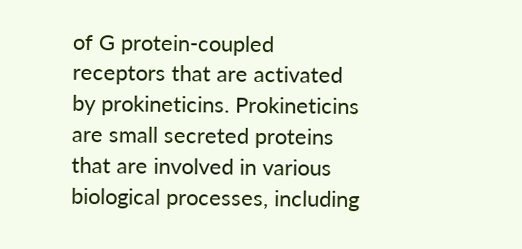of G protein-coupled receptors that are activated by prokineticins. Prokineticins are small secreted proteins that are involved in various biological processes, including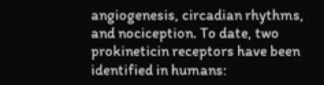angiogenesis, circadian rhythms, and nociception. To date, two prokineticin receptors have been identified in humans: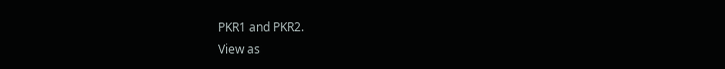PKR1 and PKR2.
View as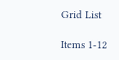Grid List

Items 1-12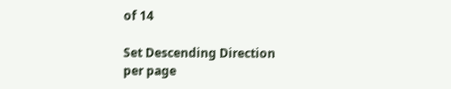of 14

Set Descending Direction
per page